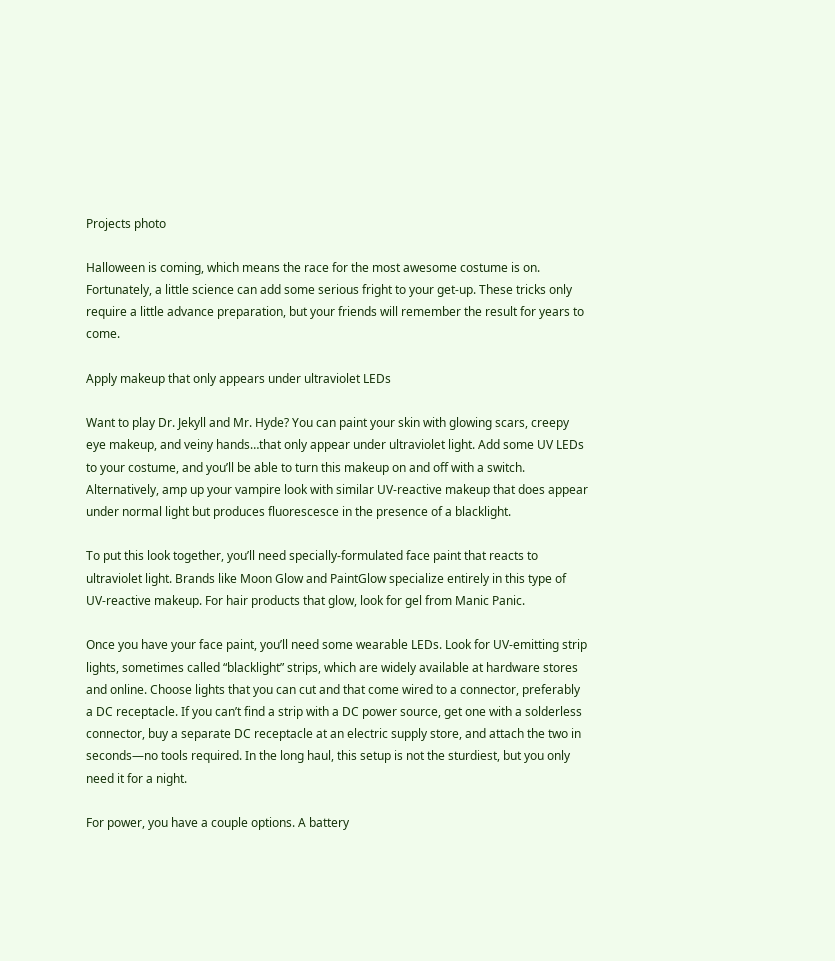Projects photo

Halloween is coming, which means the race for the most awesome costume is on. Fortunately, a little science can add some serious fright to your get-up. These tricks only require a little advance preparation, but your friends will remember the result for years to come.

Apply makeup that only appears under ultraviolet LEDs

Want to play Dr. Jekyll and Mr. Hyde? You can paint your skin with glowing scars, creepy eye makeup, and veiny hands…that only appear under ultraviolet light. Add some UV LEDs to your costume, and you’ll be able to turn this makeup on and off with a switch. Alternatively, amp up your vampire look with similar UV-reactive makeup that does appear under normal light but produces fluorescesce in the presence of a blacklight.

To put this look together, you’ll need specially-formulated face paint that reacts to ultraviolet light. Brands like Moon Glow and PaintGlow specialize entirely in this type of UV-reactive makeup. For hair products that glow, look for gel from Manic Panic.

Once you have your face paint, you’ll need some wearable LEDs. Look for UV-emitting strip lights, sometimes called “blacklight” strips, which are widely available at hardware stores and online. Choose lights that you can cut and that come wired to a connector, preferably a DC receptacle. If you can’t find a strip with a DC power source, get one with a solderless connector, buy a separate DC receptacle at an electric supply store, and attach the two in seconds—no tools required. In the long haul, this setup is not the sturdiest, but you only need it for a night.

For power, you have a couple options. A battery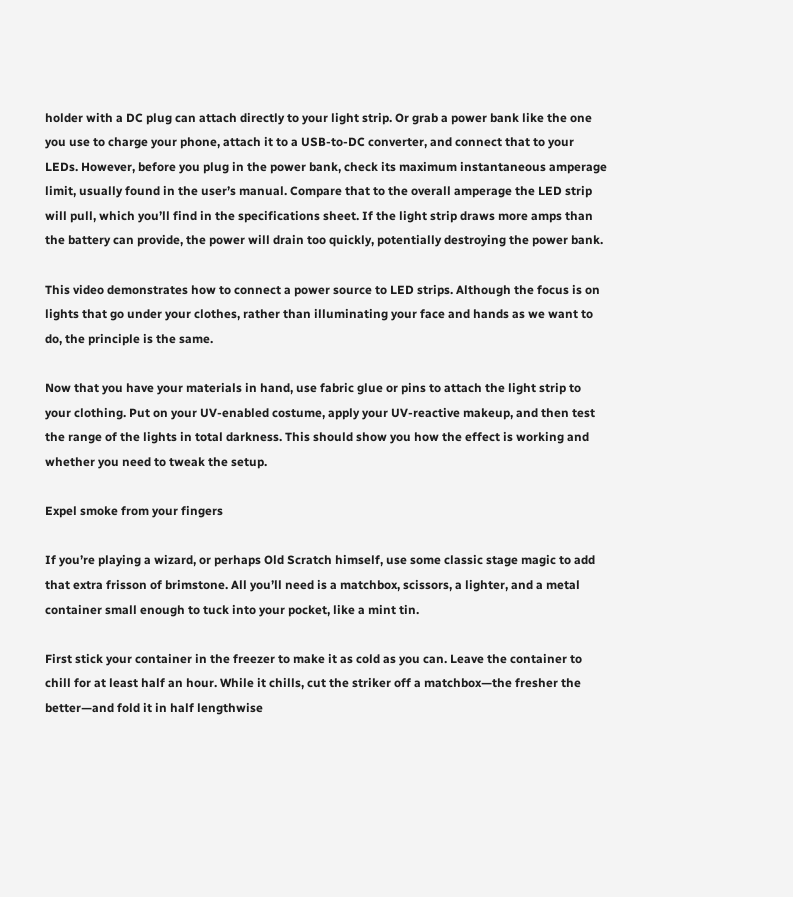holder with a DC plug can attach directly to your light strip. Or grab a power bank like the one you use to charge your phone, attach it to a USB-to-DC converter, and connect that to your LEDs. However, before you plug in the power bank, check its maximum instantaneous amperage limit, usually found in the user’s manual. Compare that to the overall amperage the LED strip will pull, which you’ll find in the specifications sheet. If the light strip draws more amps than the battery can provide, the power will drain too quickly, potentially destroying the power bank.

This video demonstrates how to connect a power source to LED strips. Although the focus is on lights that go under your clothes, rather than illuminating your face and hands as we want to do, the principle is the same.

Now that you have your materials in hand, use fabric glue or pins to attach the light strip to your clothing. Put on your UV-enabled costume, apply your UV-reactive makeup, and then test the range of the lights in total darkness. This should show you how the effect is working and whether you need to tweak the setup.

Expel smoke from your fingers

If you’re playing a wizard, or perhaps Old Scratch himself, use some classic stage magic to add that extra frisson of brimstone. All you’ll need is a matchbox, scissors, a lighter, and a metal container small enough to tuck into your pocket, like a mint tin.

First stick your container in the freezer to make it as cold as you can. Leave the container to chill for at least half an hour. While it chills, cut the striker off a matchbox—the fresher the better—and fold it in half lengthwise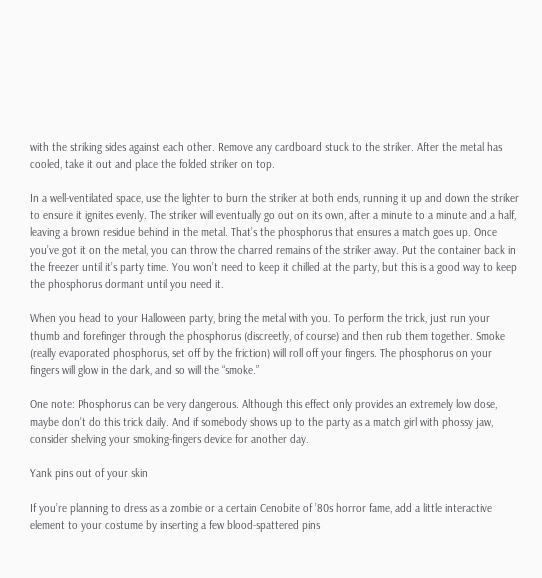with the striking sides against each other. Remove any cardboard stuck to the striker. After the metal has cooled, take it out and place the folded striker on top.

In a well-ventilated space, use the lighter to burn the striker at both ends, running it up and down the striker to ensure it ignites evenly. The striker will eventually go out on its own, after a minute to a minute and a half, leaving a brown residue behind in the metal. That’s the phosphorus that ensures a match goes up. Once you’ve got it on the metal, you can throw the charred remains of the striker away. Put the container back in the freezer until it’s party time. You won’t need to keep it chilled at the party, but this is a good way to keep the phosphorus dormant until you need it.

When you head to your Halloween party, bring the metal with you. To perform the trick, just run your thumb and forefinger through the phosphorus (discreetly, of course) and then rub them together. Smoke (really evaporated phosphorus, set off by the friction) will roll off your fingers. The phosphorus on your fingers will glow in the dark, and so will the “smoke.”

One note: Phosphorus can be very dangerous. Although this effect only provides an extremely low dose, maybe don’t do this trick daily. And if somebody shows up to the party as a match girl with phossy jaw, consider shelving your smoking-fingers device for another day.

Yank pins out of your skin

If you’re planning to dress as a zombie or a certain Cenobite of ’80s horror fame, add a little interactive element to your costume by inserting a few blood-spattered pins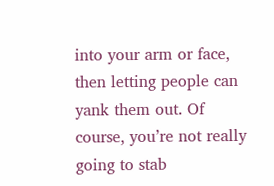into your arm or face, then letting people can yank them out. Of course, you’re not really going to stab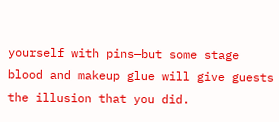yourself with pins—but some stage blood and makeup glue will give guests the illusion that you did.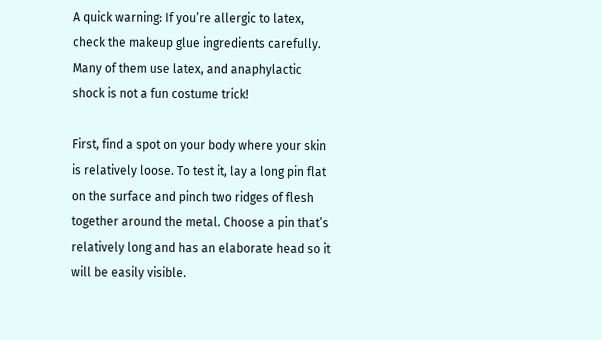A quick warning: If you’re allergic to latex, check the makeup glue ingredients carefully. Many of them use latex, and anaphylactic shock is not a fun costume trick!

First, find a spot on your body where your skin is relatively loose. To test it, lay a long pin flat on the surface and pinch two ridges of flesh together around the metal. Choose a pin that’s relatively long and has an elaborate head so it will be easily visible.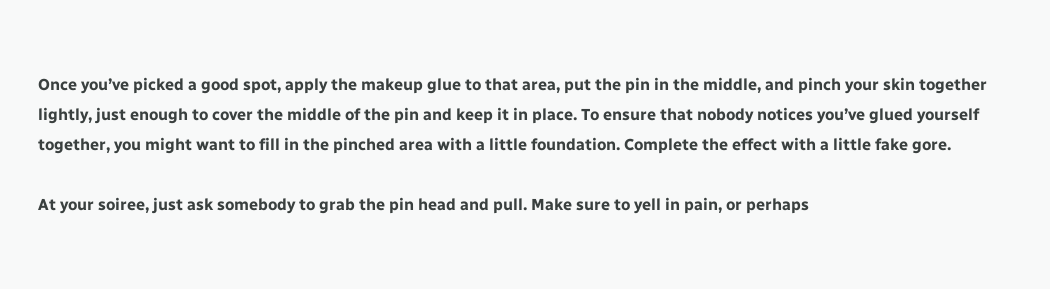Once you’ve picked a good spot, apply the makeup glue to that area, put the pin in the middle, and pinch your skin together lightly, just enough to cover the middle of the pin and keep it in place. To ensure that nobody notices you’ve glued yourself together, you might want to fill in the pinched area with a little foundation. Complete the effect with a little fake gore.

At your soiree, just ask somebody to grab the pin head and pull. Make sure to yell in pain, or perhaps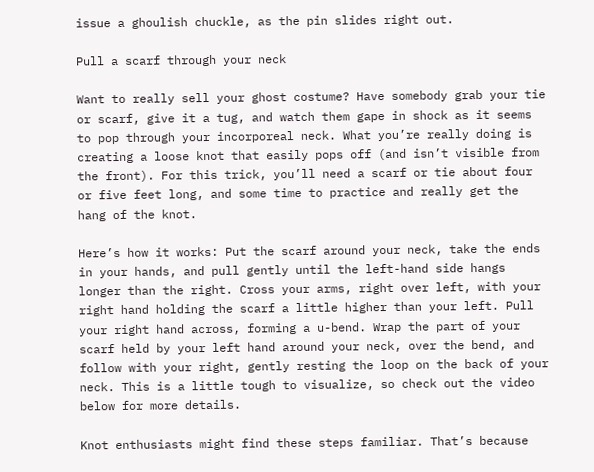issue a ghoulish chuckle, as the pin slides right out.

Pull a scarf through your neck

Want to really sell your ghost costume? Have somebody grab your tie or scarf, give it a tug, and watch them gape in shock as it seems to pop through your incorporeal neck. What you’re really doing is creating a loose knot that easily pops off (and isn’t visible from the front). For this trick, you’ll need a scarf or tie about four or five feet long, and some time to practice and really get the hang of the knot.

Here’s how it works: Put the scarf around your neck, take the ends in your hands, and pull gently until the left-hand side hangs longer than the right. Cross your arms, right over left, with your right hand holding the scarf a little higher than your left. Pull your right hand across, forming a u-bend. Wrap the part of your scarf held by your left hand around your neck, over the bend, and follow with your right, gently resting the loop on the back of your neck. This is a little tough to visualize, so check out the video below for more details.

Knot enthusiasts might find these steps familiar. That’s because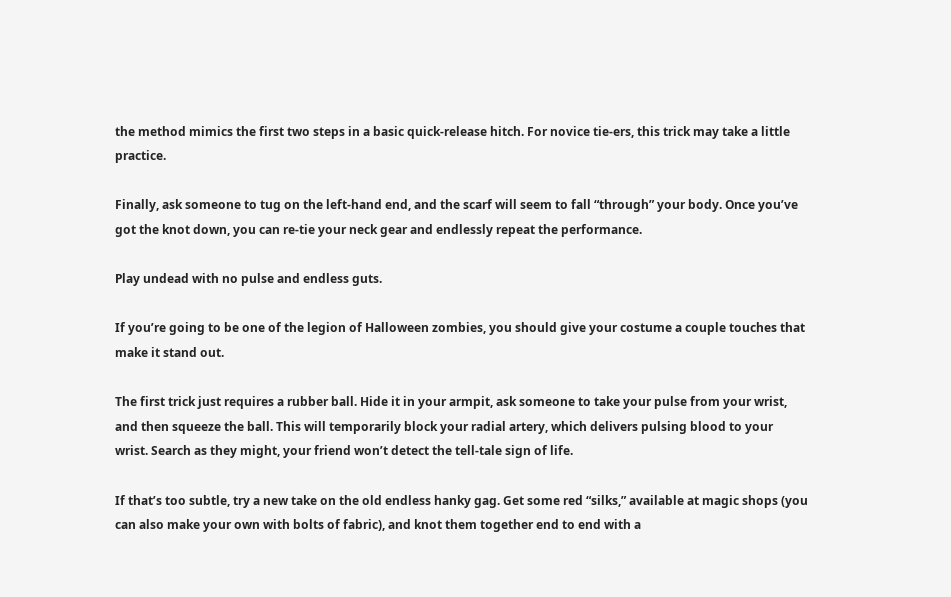the method mimics the first two steps in a basic quick-release hitch. For novice tie-ers, this trick may take a little practice.

Finally, ask someone to tug on the left-hand end, and the scarf will seem to fall “through” your body. Once you’ve got the knot down, you can re-tie your neck gear and endlessly repeat the performance.

Play undead with no pulse and endless guts.

If you’re going to be one of the legion of Halloween zombies, you should give your costume a couple touches that make it stand out.

The first trick just requires a rubber ball. Hide it in your armpit, ask someone to take your pulse from your wrist, and then squeeze the ball. This will temporarily block your radial artery, which delivers pulsing blood to your wrist. Search as they might, your friend won’t detect the tell-tale sign of life.

If that’s too subtle, try a new take on the old endless hanky gag. Get some red “silks,” available at magic shops (you can also make your own with bolts of fabric), and knot them together end to end with a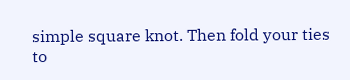simple square knot. Then fold your ties to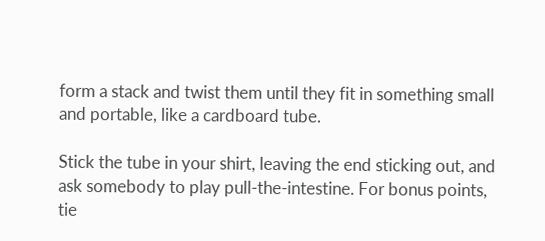form a stack and twist them until they fit in something small and portable, like a cardboard tube.

Stick the tube in your shirt, leaving the end sticking out, and ask somebody to play pull-the-intestine. For bonus points, tie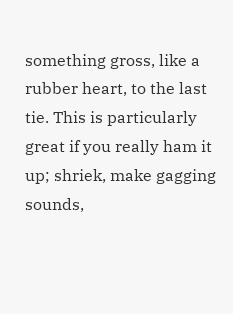something gross, like a rubber heart, to the last tie. This is particularly great if you really ham it up; shriek, make gagging sounds,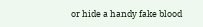or hide a handy fake blood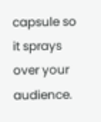capsule so it sprays over your audience.